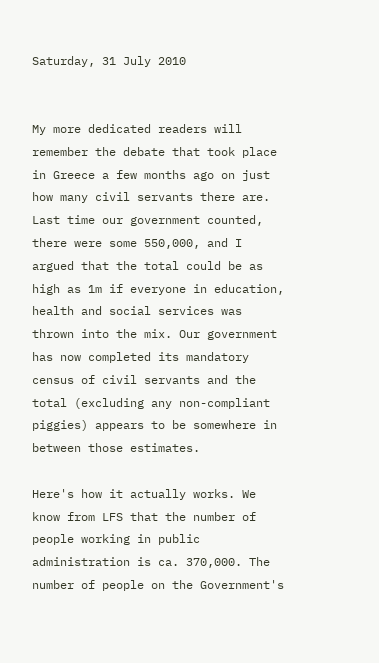Saturday, 31 July 2010


My more dedicated readers will remember the debate that took place in Greece a few months ago on just how many civil servants there are. Last time our government counted, there were some 550,000, and I argued that the total could be as high as 1m if everyone in education, health and social services was thrown into the mix. Our government has now completed its mandatory census of civil servants and the total (excluding any non-compliant piggies) appears to be somewhere in between those estimates.

Here's how it actually works. We know from LFS that the number of people working in public administration is ca. 370,000. The number of people on the Government's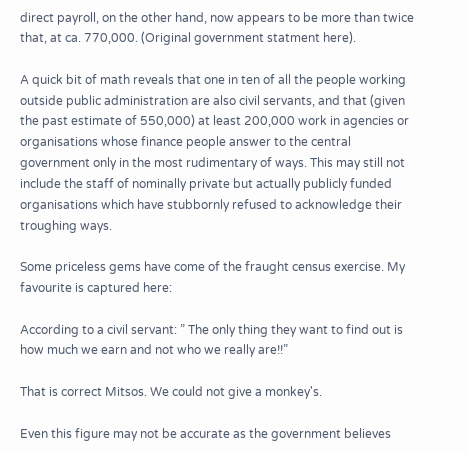direct payroll, on the other hand, now appears to be more than twice that, at ca. 770,000. (Original government statment here).

A quick bit of math reveals that one in ten of all the people working outside public administration are also civil servants, and that (given the past estimate of 550,000) at least 200,000 work in agencies or organisations whose finance people answer to the central government only in the most rudimentary of ways. This may still not include the staff of nominally private but actually publicly funded organisations which have stubbornly refused to acknowledge their troughing ways.

Some priceless gems have come of the fraught census exercise. My favourite is captured here:

According to a civil servant: ” The only thing they want to find out is how much we earn and not who we really are!!”

That is correct Mitsos. We could not give a monkey's.

Even this figure may not be accurate as the government believes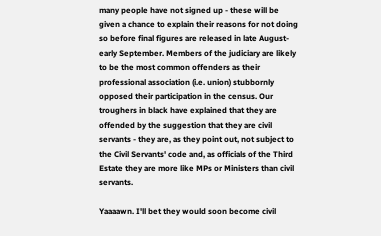many people have not signed up - these will be given a chance to explain their reasons for not doing so before final figures are released in late August- early September. Members of the judiciary are likely to be the most common offenders as their professional association (i.e. union) stubbornly opposed their participation in the census. Our troughers in black have explained that they are offended by the suggestion that they are civil servants - they are, as they point out, not subject to the Civil Servants' code and, as officials of the Third Estate they are more like MPs or Ministers than civil servants.

Yaaaawn. I'll bet they would soon become civil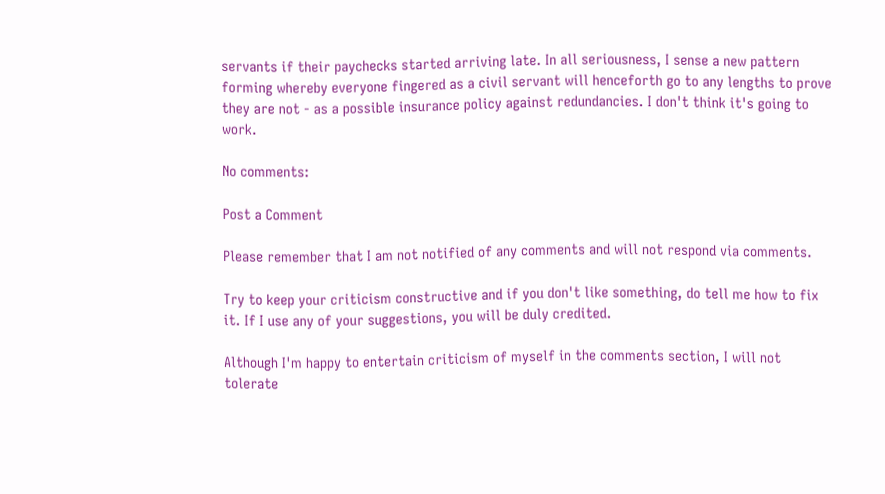servants if their paychecks started arriving late. In all seriousness, I sense a new pattern forming whereby everyone fingered as a civil servant will henceforth go to any lengths to prove they are not - as a possible insurance policy against redundancies. I don't think it's going to work.

No comments:

Post a Comment

Please remember that I am not notified of any comments and will not respond via comments.

Try to keep your criticism constructive and if you don't like something, do tell me how to fix it. If I use any of your suggestions, you will be duly credited.

Although I'm happy to entertain criticism of myself in the comments section, I will not tolerate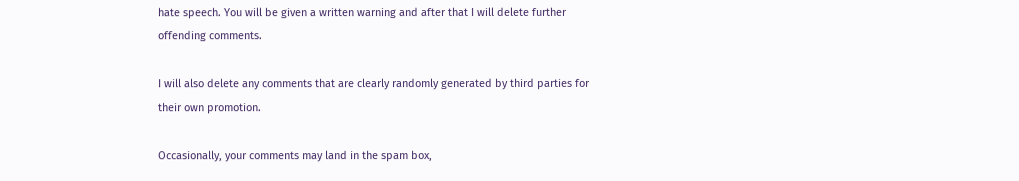hate speech. You will be given a written warning and after that I will delete further offending comments.

I will also delete any comments that are clearly randomly generated by third parties for their own promotion.

Occasionally, your comments may land in the spam box,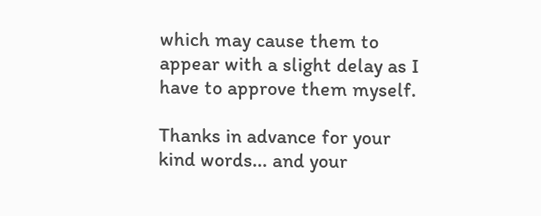which may cause them to appear with a slight delay as I have to approve them myself.

Thanks in advance for your kind words... and your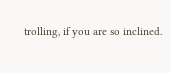trolling, if you are so inclined.